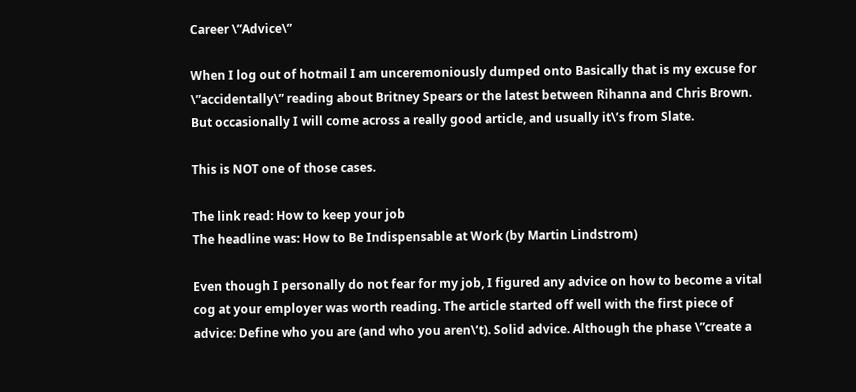Career \”Advice\”

When I log out of hotmail I am unceremoniously dumped onto Basically that is my excuse for \”accidentally\” reading about Britney Spears or the latest between Rihanna and Chris Brown. But occasionally I will come across a really good article, and usually it\’s from Slate.

This is NOT one of those cases.

The link read: How to keep your job
The headline was: How to Be Indispensable at Work (by Martin Lindstrom)

Even though I personally do not fear for my job, I figured any advice on how to become a vital cog at your employer was worth reading. The article started off well with the first piece of advice: Define who you are (and who you aren\’t). Solid advice. Although the phase \”create a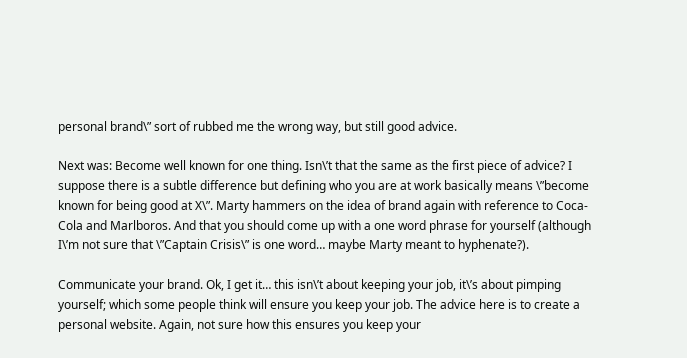personal brand\” sort of rubbed me the wrong way, but still good advice.

Next was: Become well known for one thing. Isn\’t that the same as the first piece of advice? I suppose there is a subtle difference but defining who you are at work basically means \”become known for being good at X\”. Marty hammers on the idea of brand again with reference to Coca-Cola and Marlboros. And that you should come up with a one word phrase for yourself (although I\’m not sure that \”Captain Crisis\” is one word… maybe Marty meant to hyphenate?).

Communicate your brand. Ok, I get it… this isn\’t about keeping your job, it\’s about pimping yourself; which some people think will ensure you keep your job. The advice here is to create a personal website. Again, not sure how this ensures you keep your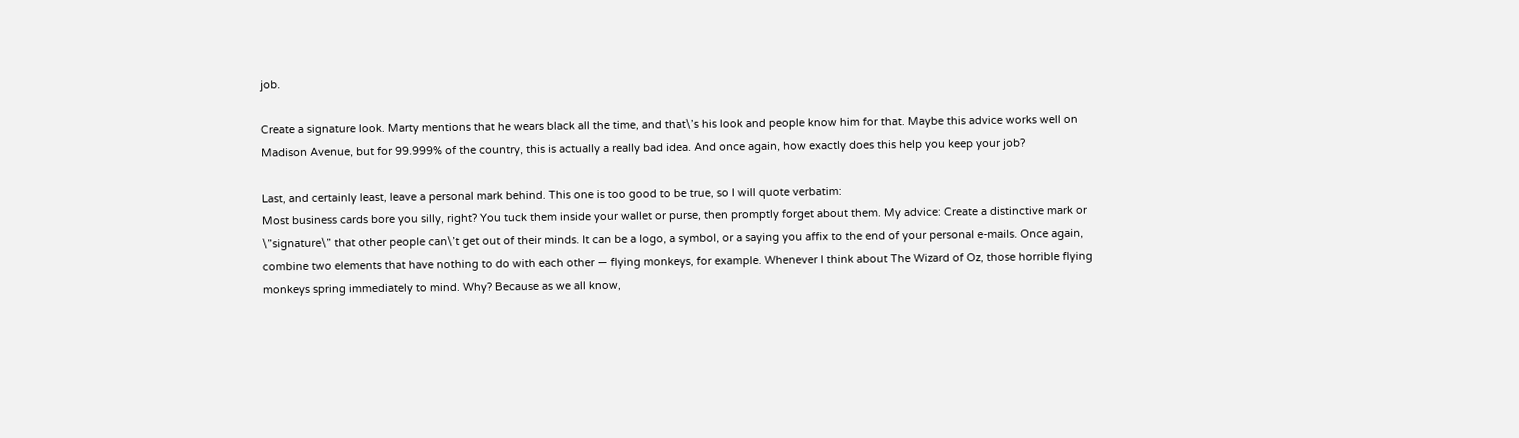job.

Create a signature look. Marty mentions that he wears black all the time, and that\’s his look and people know him for that. Maybe this advice works well on Madison Avenue, but for 99.999% of the country, this is actually a really bad idea. And once again, how exactly does this help you keep your job?

Last, and certainly least, leave a personal mark behind. This one is too good to be true, so I will quote verbatim:
Most business cards bore you silly, right? You tuck them inside your wallet or purse, then promptly forget about them. My advice: Create a distinctive mark or \”signature\” that other people can\’t get out of their minds. It can be a logo, a symbol, or a saying you affix to the end of your personal e-mails. Once again, combine two elements that have nothing to do with each other — flying monkeys, for example. Whenever I think about The Wizard of Oz, those horrible flying monkeys spring immediately to mind. Why? Because as we all know,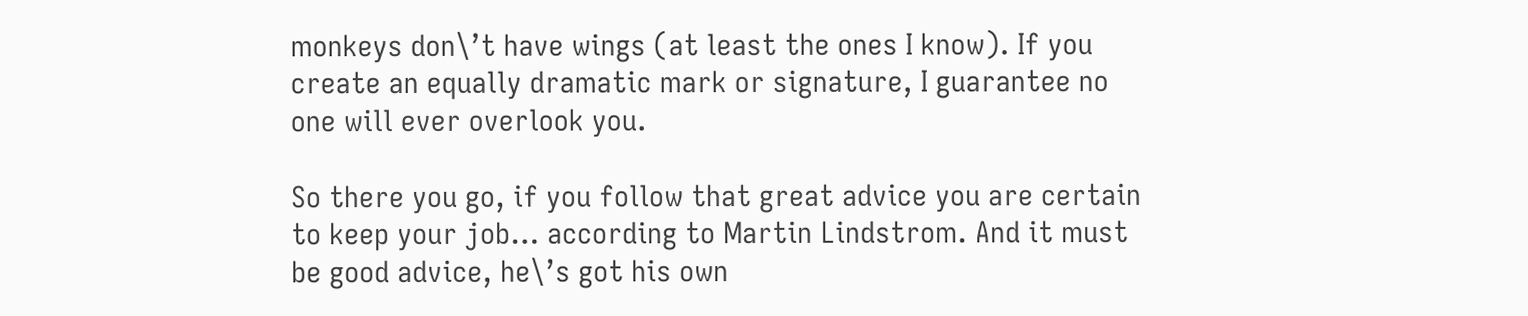monkeys don\’t have wings (at least the ones I know). If you create an equally dramatic mark or signature, I guarantee no one will ever overlook you.

So there you go, if you follow that great advice you are certain to keep your job… according to Martin Lindstrom. And it must be good advice, he\’s got his own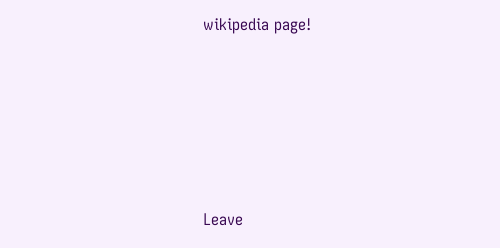wikipedia page!







Leave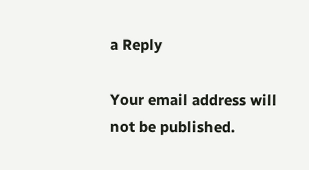a Reply

Your email address will not be published.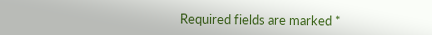Required fields are marked *